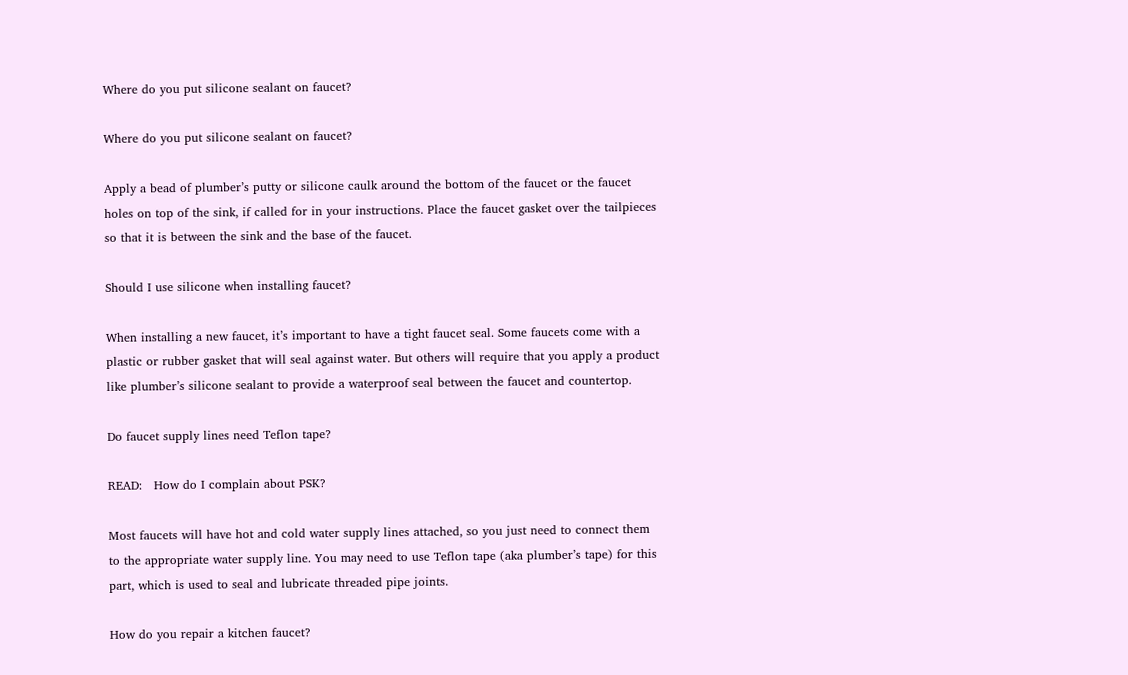Where do you put silicone sealant on faucet?

Where do you put silicone sealant on faucet?

Apply a bead of plumber’s putty or silicone caulk around the bottom of the faucet or the faucet holes on top of the sink, if called for in your instructions. Place the faucet gasket over the tailpieces so that it is between the sink and the base of the faucet.

Should I use silicone when installing faucet?

When installing a new faucet, it’s important to have a tight faucet seal. Some faucets come with a plastic or rubber gasket that will seal against water. But others will require that you apply a product like plumber’s silicone sealant to provide a waterproof seal between the faucet and countertop.

Do faucet supply lines need Teflon tape?

READ:   How do I complain about PSK?

Most faucets will have hot and cold water supply lines attached, so you just need to connect them to the appropriate water supply line. You may need to use Teflon tape (aka plumber’s tape) for this part, which is used to seal and lubricate threaded pipe joints.

How do you repair a kitchen faucet?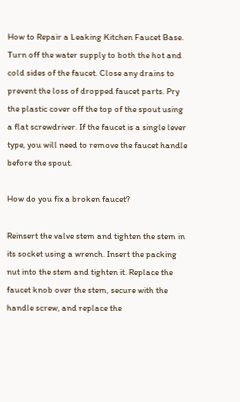How to Repair a Leaking Kitchen Faucet Base. Turn off the water supply to both the hot and cold sides of the faucet. Close any drains to prevent the loss of dropped faucet parts. Pry the plastic cover off the top of the spout using a flat screwdriver. If the faucet is a single lever type, you will need to remove the faucet handle before the spout.

How do you fix a broken faucet?

Reinsert the valve stem and tighten the stem in its socket using a wrench. Insert the packing nut into the stem and tighten it. Replace the faucet knob over the stem, secure with the handle screw, and replace the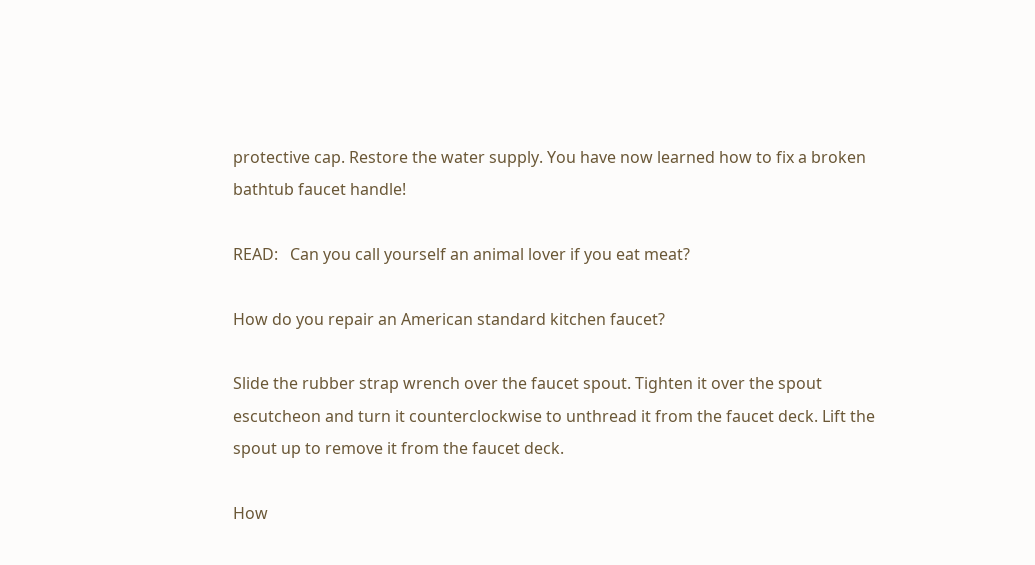protective cap. Restore the water supply. You have now learned how to fix a broken bathtub faucet handle!

READ:   Can you call yourself an animal lover if you eat meat?

How do you repair an American standard kitchen faucet?

Slide the rubber strap wrench over the faucet spout. Tighten it over the spout escutcheon and turn it counterclockwise to unthread it from the faucet deck. Lift the spout up to remove it from the faucet deck.

How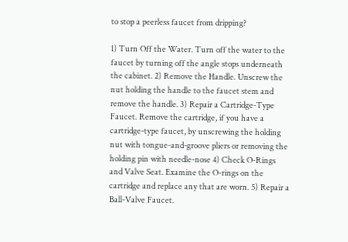to stop a peerless faucet from dripping?

1) Turn Off the Water. Turn off the water to the faucet by turning off the angle stops underneath the cabinet. 2) Remove the Handle. Unscrew the nut holding the handle to the faucet stem and remove the handle. 3) Repair a Cartridge-Type Faucet. Remove the cartridge, if you have a cartridge-type faucet, by unscrewing the holding nut with tongue-and-groove pliers or removing the holding pin with needle-nose 4) Check O-Rings and Valve Seat. Examine the O-rings on the cartridge and replace any that are worn. 5) Repair a Ball-Valve Faucet.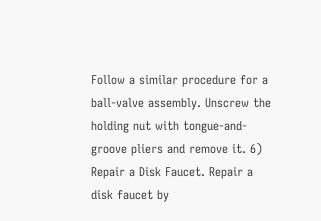Follow a similar procedure for a ball-valve assembly. Unscrew the holding nut with tongue-and-groove pliers and remove it. 6) Repair a Disk Faucet. Repair a disk faucet by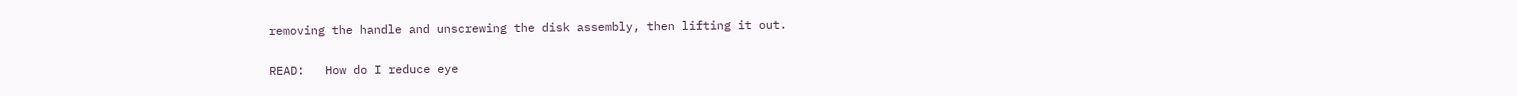removing the handle and unscrewing the disk assembly, then lifting it out.

READ:   How do I reduce eye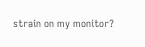strain on my monitor?